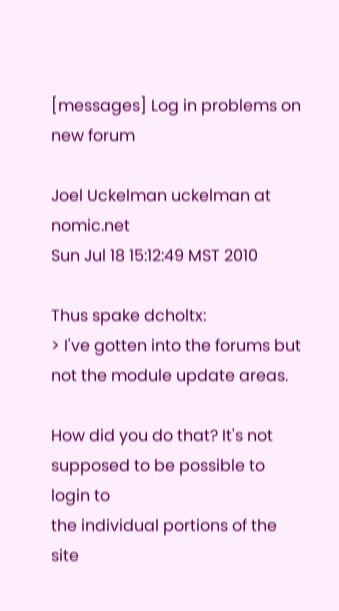[messages] Log in problems on new forum

Joel Uckelman uckelman at nomic.net
Sun Jul 18 15:12:49 MST 2010

Thus spake dcholtx:
> I've gotten into the forums but not the module update areas.

How did you do that? It's not supposed to be possible to login to
the individual portions of the site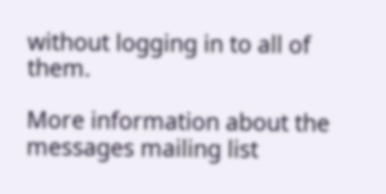without logging in to all of them.

More information about the messages mailing list